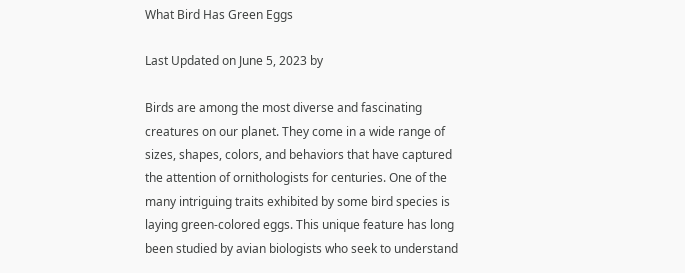What Bird Has Green Eggs

Last Updated on June 5, 2023 by

Birds are among the most diverse and fascinating creatures on our planet. They come in a wide range of sizes, shapes, colors, and behaviors that have captured the attention of ornithologists for centuries. One of the many intriguing traits exhibited by some bird species is laying green-colored eggs. This unique feature has long been studied by avian biologists who seek to understand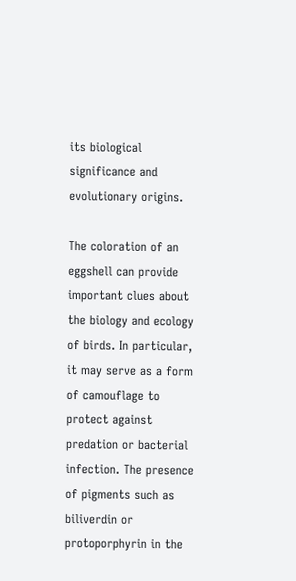its biological significance and evolutionary origins.

The coloration of an eggshell can provide important clues about the biology and ecology of birds. In particular, it may serve as a form of camouflage to protect against predation or bacterial infection. The presence of pigments such as biliverdin or protoporphyrin in the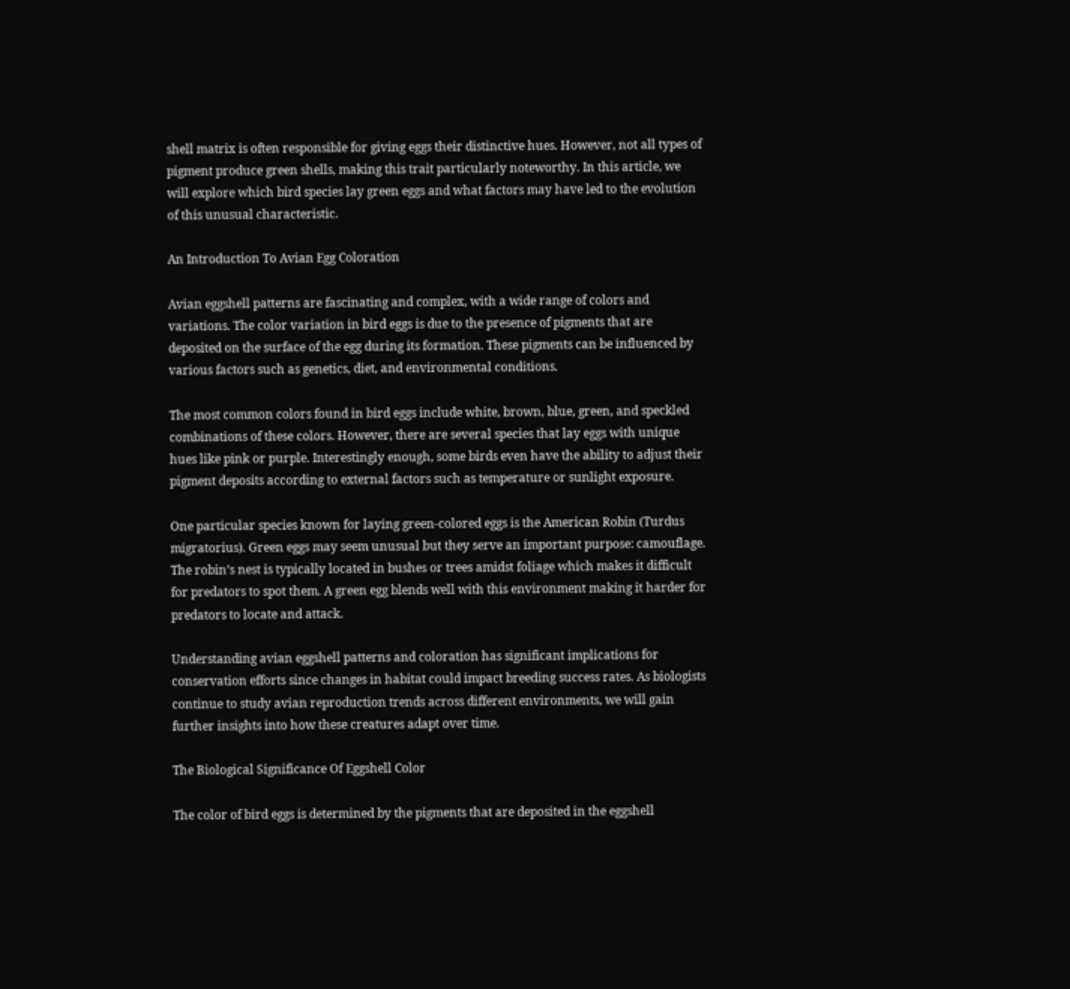shell matrix is often responsible for giving eggs their distinctive hues. However, not all types of pigment produce green shells, making this trait particularly noteworthy. In this article, we will explore which bird species lay green eggs and what factors may have led to the evolution of this unusual characteristic.

An Introduction To Avian Egg Coloration

Avian eggshell patterns are fascinating and complex, with a wide range of colors and variations. The color variation in bird eggs is due to the presence of pigments that are deposited on the surface of the egg during its formation. These pigments can be influenced by various factors such as genetics, diet, and environmental conditions.

The most common colors found in bird eggs include white, brown, blue, green, and speckled combinations of these colors. However, there are several species that lay eggs with unique hues like pink or purple. Interestingly enough, some birds even have the ability to adjust their pigment deposits according to external factors such as temperature or sunlight exposure.

One particular species known for laying green-colored eggs is the American Robin (Turdus migratorius). Green eggs may seem unusual but they serve an important purpose: camouflage. The robin’s nest is typically located in bushes or trees amidst foliage which makes it difficult for predators to spot them. A green egg blends well with this environment making it harder for predators to locate and attack.

Understanding avian eggshell patterns and coloration has significant implications for conservation efforts since changes in habitat could impact breeding success rates. As biologists continue to study avian reproduction trends across different environments, we will gain further insights into how these creatures adapt over time.

The Biological Significance Of Eggshell Color

The color of bird eggs is determined by the pigments that are deposited in the eggshell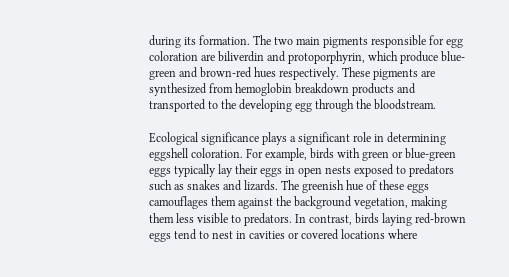during its formation. The two main pigments responsible for egg coloration are biliverdin and protoporphyrin, which produce blue-green and brown-red hues respectively. These pigments are synthesized from hemoglobin breakdown products and transported to the developing egg through the bloodstream.

Ecological significance plays a significant role in determining eggshell coloration. For example, birds with green or blue-green eggs typically lay their eggs in open nests exposed to predators such as snakes and lizards. The greenish hue of these eggs camouflages them against the background vegetation, making them less visible to predators. In contrast, birds laying red-brown eggs tend to nest in cavities or covered locations where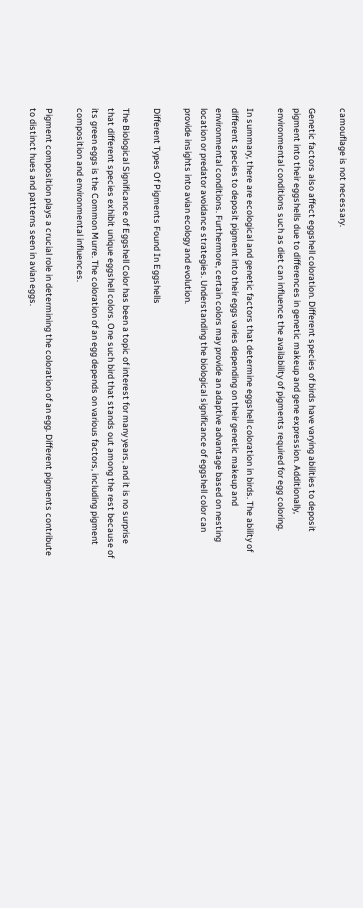camouflage is not necessary.

Genetic factors also affect eggshell coloration. Different species of birds have varying abilities to deposit pigment into their eggshells due to differences in genetic makeup and gene expression. Additionally, environmental conditions such as diet can influence the availability of pigments required for egg coloring.

In summary, there are ecological and genetic factors that determine eggshell coloration in birds. The ability of different species to deposit pigment into their eggs varies depending on their genetic makeup and environmental conditions. Furthermore, certain colors may provide an adaptive advantage based on nesting location or predator avoidance strategies. Understanding the biological significance of eggshell color can provide insights into avian ecology and evolution.

Different Types Of Pigments Found In Eggshells

The Biological Significance of Eggshell Color has been a topic of interest for many years, and it is no surprise that different species exhibit unique eggshell colors. One such bird that stands out among the rest because of its green eggs is the Common Murre. The coloration of an egg depends on various factors, including pigment composition and environmental influences.

Pigment composition plays a crucial role in determining the coloration of an egg. Different pigments contribute to distinct hues and patterns seen in avian eggs.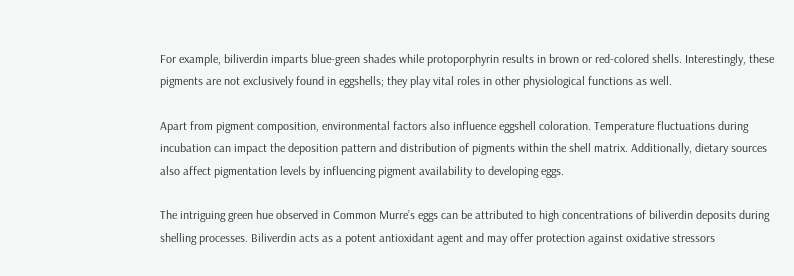For example, biliverdin imparts blue-green shades while protoporphyrin results in brown or red-colored shells. Interestingly, these pigments are not exclusively found in eggshells; they play vital roles in other physiological functions as well.

Apart from pigment composition, environmental factors also influence eggshell coloration. Temperature fluctuations during incubation can impact the deposition pattern and distribution of pigments within the shell matrix. Additionally, dietary sources also affect pigmentation levels by influencing pigment availability to developing eggs.

The intriguing green hue observed in Common Murre’s eggs can be attributed to high concentrations of biliverdin deposits during shelling processes. Biliverdin acts as a potent antioxidant agent and may offer protection against oxidative stressors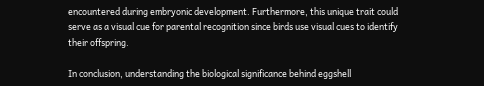encountered during embryonic development. Furthermore, this unique trait could serve as a visual cue for parental recognition since birds use visual cues to identify their offspring.

In conclusion, understanding the biological significance behind eggshell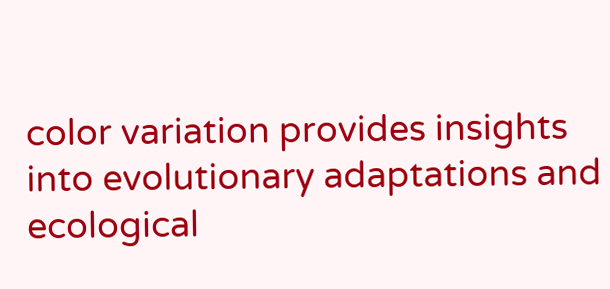color variation provides insights into evolutionary adaptations and ecological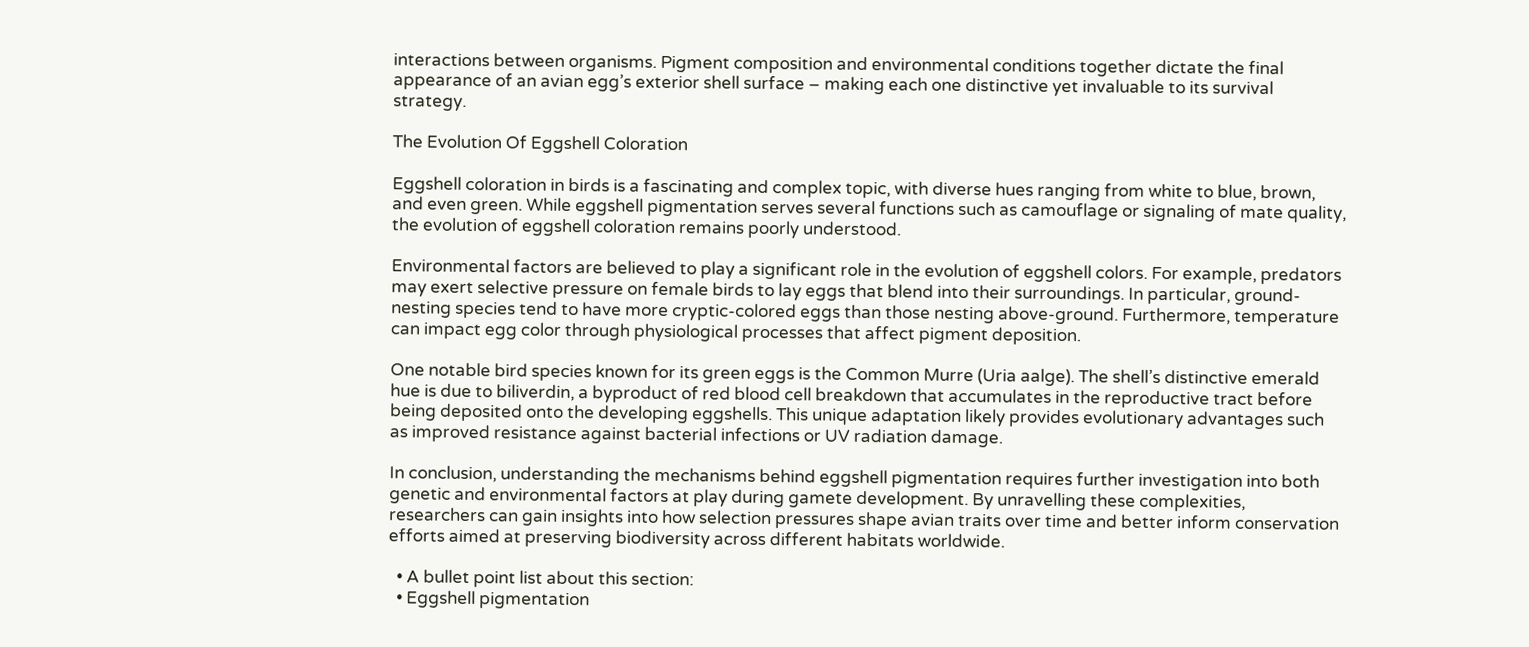interactions between organisms. Pigment composition and environmental conditions together dictate the final appearance of an avian egg’s exterior shell surface – making each one distinctive yet invaluable to its survival strategy.

The Evolution Of Eggshell Coloration

Eggshell coloration in birds is a fascinating and complex topic, with diverse hues ranging from white to blue, brown, and even green. While eggshell pigmentation serves several functions such as camouflage or signaling of mate quality, the evolution of eggshell coloration remains poorly understood.

Environmental factors are believed to play a significant role in the evolution of eggshell colors. For example, predators may exert selective pressure on female birds to lay eggs that blend into their surroundings. In particular, ground-nesting species tend to have more cryptic-colored eggs than those nesting above-ground. Furthermore, temperature can impact egg color through physiological processes that affect pigment deposition.

One notable bird species known for its green eggs is the Common Murre (Uria aalge). The shell’s distinctive emerald hue is due to biliverdin, a byproduct of red blood cell breakdown that accumulates in the reproductive tract before being deposited onto the developing eggshells. This unique adaptation likely provides evolutionary advantages such as improved resistance against bacterial infections or UV radiation damage.

In conclusion, understanding the mechanisms behind eggshell pigmentation requires further investigation into both genetic and environmental factors at play during gamete development. By unravelling these complexities, researchers can gain insights into how selection pressures shape avian traits over time and better inform conservation efforts aimed at preserving biodiversity across different habitats worldwide.

  • A bullet point list about this section:
  • Eggshell pigmentation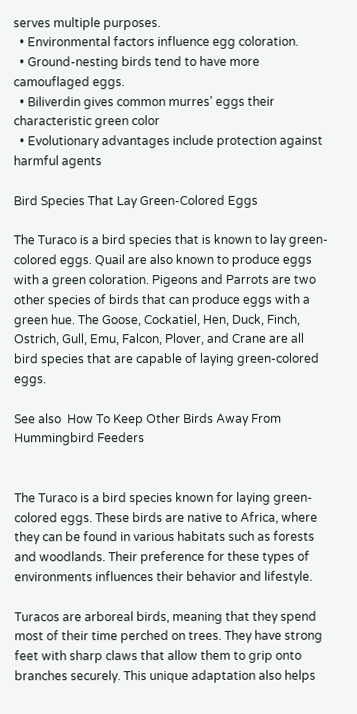serves multiple purposes.
  • Environmental factors influence egg coloration.
  • Ground-nesting birds tend to have more camouflaged eggs.
  • Biliverdin gives common murres’ eggs their characteristic green color
  • Evolutionary advantages include protection against harmful agents

Bird Species That Lay Green-Colored Eggs

The Turaco is a bird species that is known to lay green-colored eggs. Quail are also known to produce eggs with a green coloration. Pigeons and Parrots are two other species of birds that can produce eggs with a green hue. The Goose, Cockatiel, Hen, Duck, Finch, Ostrich, Gull, Emu, Falcon, Plover, and Crane are all bird species that are capable of laying green-colored eggs.

See also  How To Keep Other Birds Away From Hummingbird Feeders


The Turaco is a bird species known for laying green-colored eggs. These birds are native to Africa, where they can be found in various habitats such as forests and woodlands. Their preference for these types of environments influences their behavior and lifestyle.

Turacos are arboreal birds, meaning that they spend most of their time perched on trees. They have strong feet with sharp claws that allow them to grip onto branches securely. This unique adaptation also helps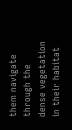them navigate through the dense vegetation in their habitat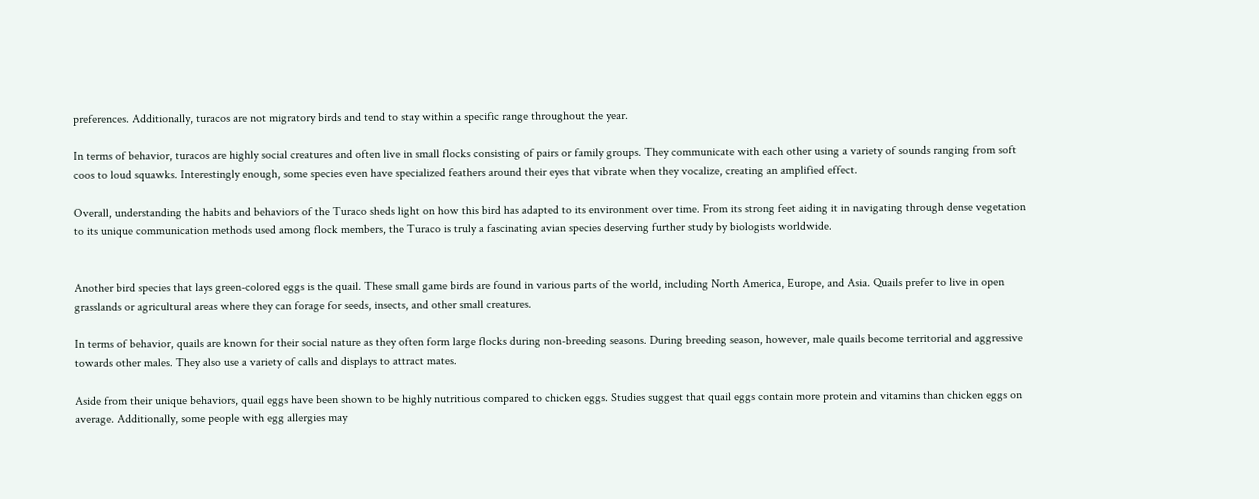preferences. Additionally, turacos are not migratory birds and tend to stay within a specific range throughout the year.

In terms of behavior, turacos are highly social creatures and often live in small flocks consisting of pairs or family groups. They communicate with each other using a variety of sounds ranging from soft coos to loud squawks. Interestingly enough, some species even have specialized feathers around their eyes that vibrate when they vocalize, creating an amplified effect.

Overall, understanding the habits and behaviors of the Turaco sheds light on how this bird has adapted to its environment over time. From its strong feet aiding it in navigating through dense vegetation to its unique communication methods used among flock members, the Turaco is truly a fascinating avian species deserving further study by biologists worldwide.


Another bird species that lays green-colored eggs is the quail. These small game birds are found in various parts of the world, including North America, Europe, and Asia. Quails prefer to live in open grasslands or agricultural areas where they can forage for seeds, insects, and other small creatures.

In terms of behavior, quails are known for their social nature as they often form large flocks during non-breeding seasons. During breeding season, however, male quails become territorial and aggressive towards other males. They also use a variety of calls and displays to attract mates.

Aside from their unique behaviors, quail eggs have been shown to be highly nutritious compared to chicken eggs. Studies suggest that quail eggs contain more protein and vitamins than chicken eggs on average. Additionally, some people with egg allergies may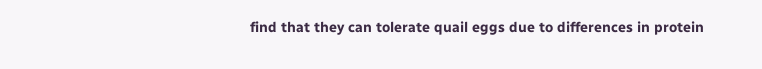find that they can tolerate quail eggs due to differences in protein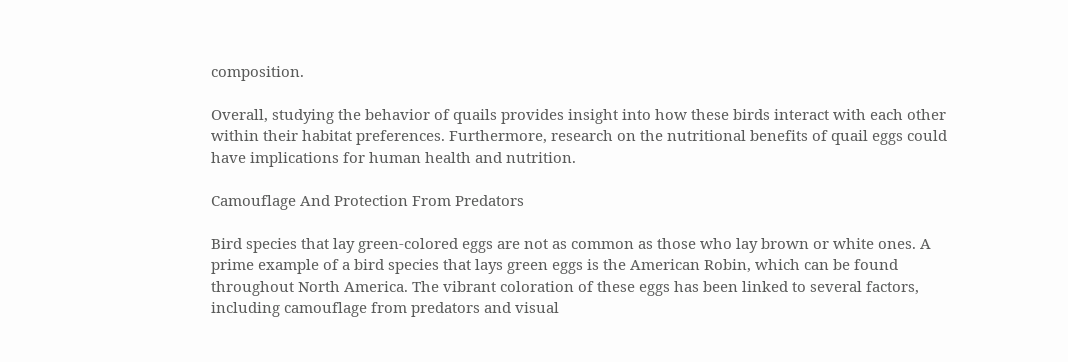composition.

Overall, studying the behavior of quails provides insight into how these birds interact with each other within their habitat preferences. Furthermore, research on the nutritional benefits of quail eggs could have implications for human health and nutrition.

Camouflage And Protection From Predators

Bird species that lay green-colored eggs are not as common as those who lay brown or white ones. A prime example of a bird species that lays green eggs is the American Robin, which can be found throughout North America. The vibrant coloration of these eggs has been linked to several factors, including camouflage from predators and visual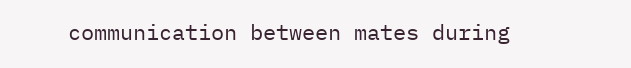communication between mates during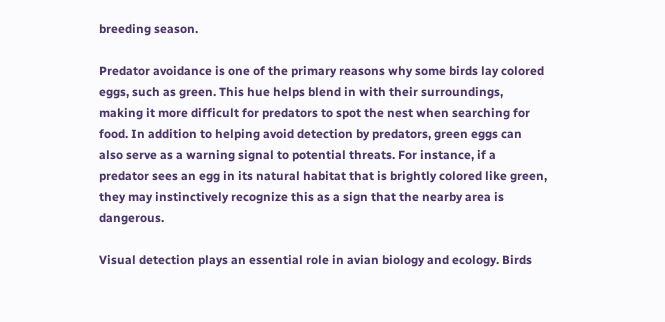breeding season.

Predator avoidance is one of the primary reasons why some birds lay colored eggs, such as green. This hue helps blend in with their surroundings, making it more difficult for predators to spot the nest when searching for food. In addition to helping avoid detection by predators, green eggs can also serve as a warning signal to potential threats. For instance, if a predator sees an egg in its natural habitat that is brightly colored like green, they may instinctively recognize this as a sign that the nearby area is dangerous.

Visual detection plays an essential role in avian biology and ecology. Birds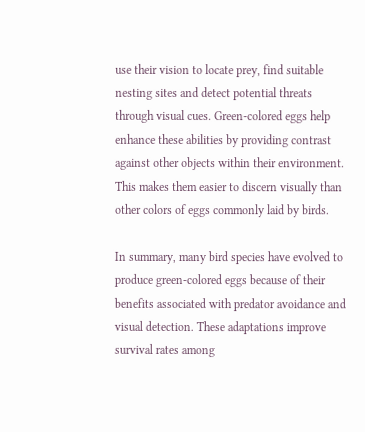use their vision to locate prey, find suitable nesting sites and detect potential threats through visual cues. Green-colored eggs help enhance these abilities by providing contrast against other objects within their environment. This makes them easier to discern visually than other colors of eggs commonly laid by birds.

In summary, many bird species have evolved to produce green-colored eggs because of their benefits associated with predator avoidance and visual detection. These adaptations improve survival rates among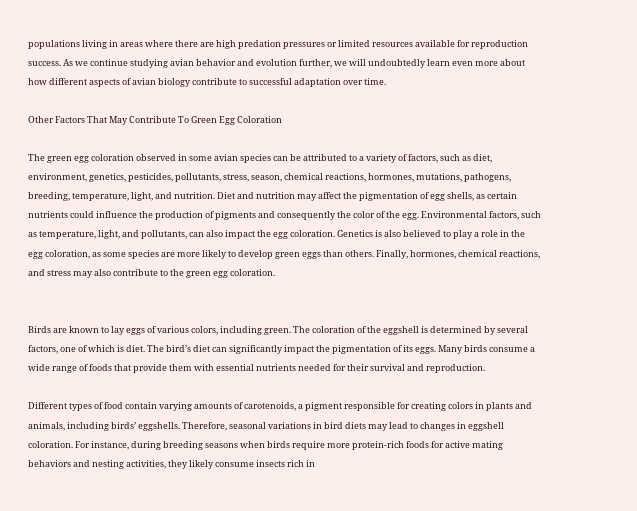populations living in areas where there are high predation pressures or limited resources available for reproduction success. As we continue studying avian behavior and evolution further, we will undoubtedly learn even more about how different aspects of avian biology contribute to successful adaptation over time.

Other Factors That May Contribute To Green Egg Coloration

The green egg coloration observed in some avian species can be attributed to a variety of factors, such as diet, environment, genetics, pesticides, pollutants, stress, season, chemical reactions, hormones, mutations, pathogens, breeding, temperature, light, and nutrition. Diet and nutrition may affect the pigmentation of egg shells, as certain nutrients could influence the production of pigments and consequently the color of the egg. Environmental factors, such as temperature, light, and pollutants, can also impact the egg coloration. Genetics is also believed to play a role in the egg coloration, as some species are more likely to develop green eggs than others. Finally, hormones, chemical reactions, and stress may also contribute to the green egg coloration.


Birds are known to lay eggs of various colors, including green. The coloration of the eggshell is determined by several factors, one of which is diet. The bird’s diet can significantly impact the pigmentation of its eggs. Many birds consume a wide range of foods that provide them with essential nutrients needed for their survival and reproduction.

Different types of food contain varying amounts of carotenoids, a pigment responsible for creating colors in plants and animals, including birds’ eggshells. Therefore, seasonal variations in bird diets may lead to changes in eggshell coloration. For instance, during breeding seasons when birds require more protein-rich foods for active mating behaviors and nesting activities, they likely consume insects rich in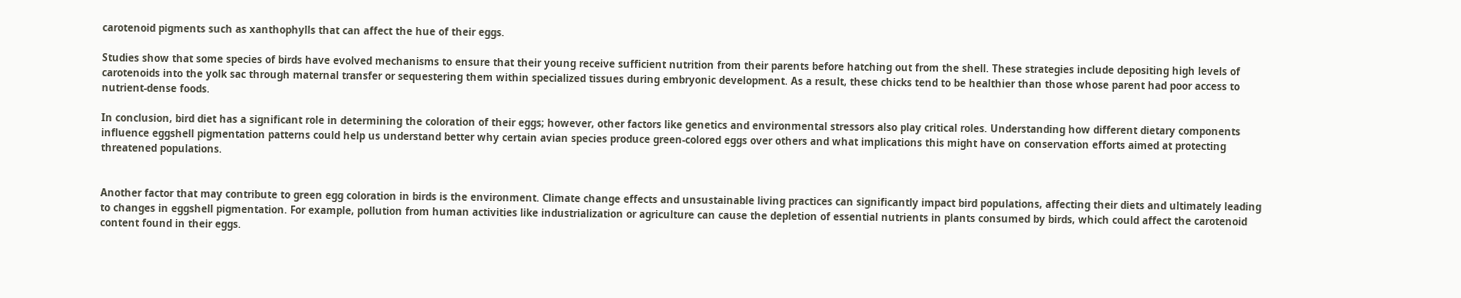carotenoid pigments such as xanthophylls that can affect the hue of their eggs.

Studies show that some species of birds have evolved mechanisms to ensure that their young receive sufficient nutrition from their parents before hatching out from the shell. These strategies include depositing high levels of carotenoids into the yolk sac through maternal transfer or sequestering them within specialized tissues during embryonic development. As a result, these chicks tend to be healthier than those whose parent had poor access to nutrient-dense foods.

In conclusion, bird diet has a significant role in determining the coloration of their eggs; however, other factors like genetics and environmental stressors also play critical roles. Understanding how different dietary components influence eggshell pigmentation patterns could help us understand better why certain avian species produce green-colored eggs over others and what implications this might have on conservation efforts aimed at protecting threatened populations.


Another factor that may contribute to green egg coloration in birds is the environment. Climate change effects and unsustainable living practices can significantly impact bird populations, affecting their diets and ultimately leading to changes in eggshell pigmentation. For example, pollution from human activities like industrialization or agriculture can cause the depletion of essential nutrients in plants consumed by birds, which could affect the carotenoid content found in their eggs.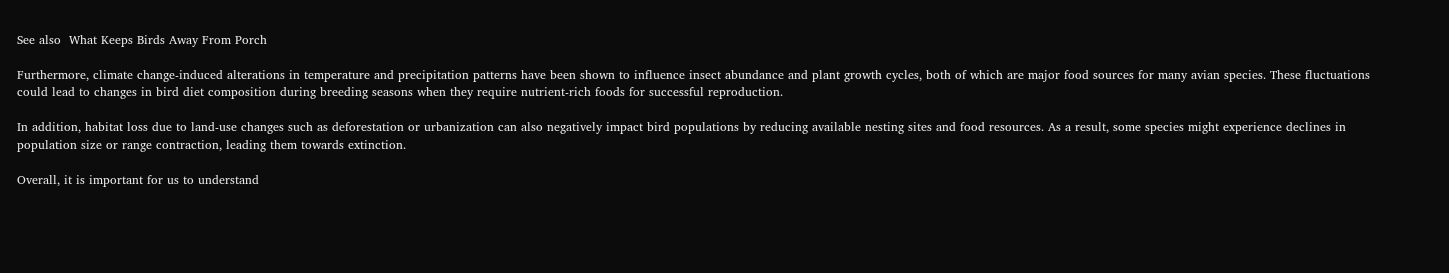See also  What Keeps Birds Away From Porch

Furthermore, climate change-induced alterations in temperature and precipitation patterns have been shown to influence insect abundance and plant growth cycles, both of which are major food sources for many avian species. These fluctuations could lead to changes in bird diet composition during breeding seasons when they require nutrient-rich foods for successful reproduction.

In addition, habitat loss due to land-use changes such as deforestation or urbanization can also negatively impact bird populations by reducing available nesting sites and food resources. As a result, some species might experience declines in population size or range contraction, leading them towards extinction.

Overall, it is important for us to understand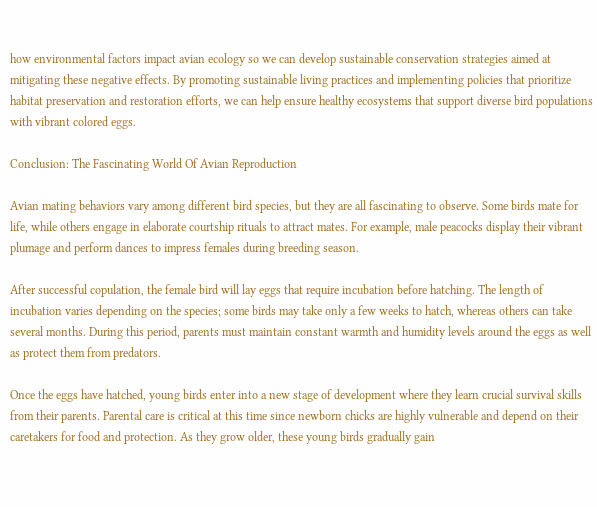how environmental factors impact avian ecology so we can develop sustainable conservation strategies aimed at mitigating these negative effects. By promoting sustainable living practices and implementing policies that prioritize habitat preservation and restoration efforts, we can help ensure healthy ecosystems that support diverse bird populations with vibrant colored eggs.

Conclusion: The Fascinating World Of Avian Reproduction

Avian mating behaviors vary among different bird species, but they are all fascinating to observe. Some birds mate for life, while others engage in elaborate courtship rituals to attract mates. For example, male peacocks display their vibrant plumage and perform dances to impress females during breeding season.

After successful copulation, the female bird will lay eggs that require incubation before hatching. The length of incubation varies depending on the species; some birds may take only a few weeks to hatch, whereas others can take several months. During this period, parents must maintain constant warmth and humidity levels around the eggs as well as protect them from predators.

Once the eggs have hatched, young birds enter into a new stage of development where they learn crucial survival skills from their parents. Parental care is critical at this time since newborn chicks are highly vulnerable and depend on their caretakers for food and protection. As they grow older, these young birds gradually gain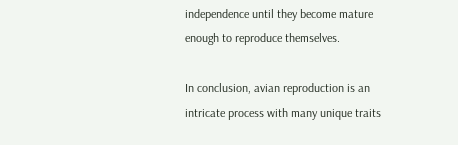independence until they become mature enough to reproduce themselves.

In conclusion, avian reproduction is an intricate process with many unique traits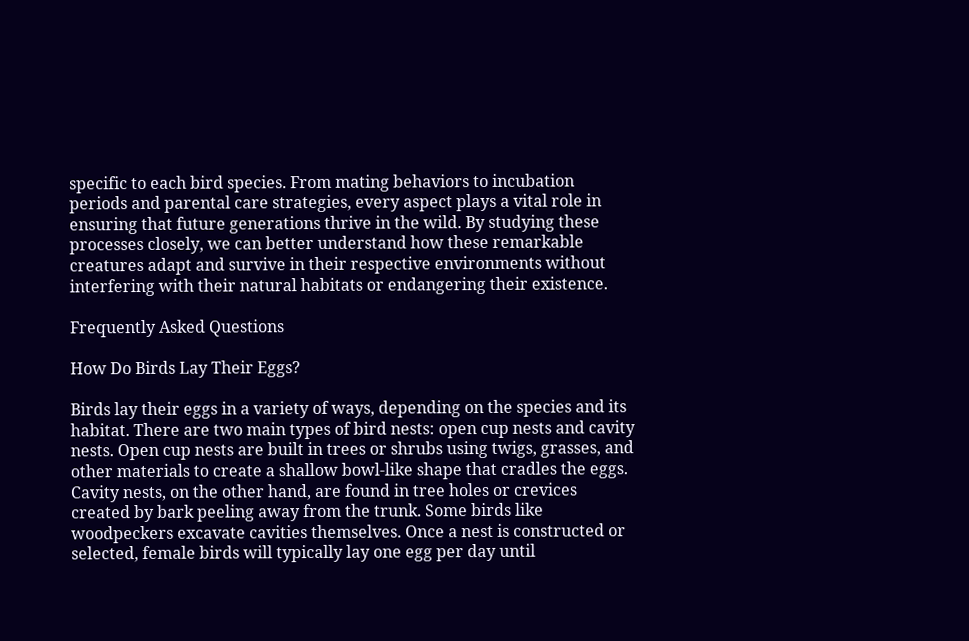specific to each bird species. From mating behaviors to incubation periods and parental care strategies, every aspect plays a vital role in ensuring that future generations thrive in the wild. By studying these processes closely, we can better understand how these remarkable creatures adapt and survive in their respective environments without interfering with their natural habitats or endangering their existence.

Frequently Asked Questions

How Do Birds Lay Their Eggs?

Birds lay their eggs in a variety of ways, depending on the species and its habitat. There are two main types of bird nests: open cup nests and cavity nests. Open cup nests are built in trees or shrubs using twigs, grasses, and other materials to create a shallow bowl-like shape that cradles the eggs. Cavity nests, on the other hand, are found in tree holes or crevices created by bark peeling away from the trunk. Some birds like woodpeckers excavate cavities themselves. Once a nest is constructed or selected, female birds will typically lay one egg per day until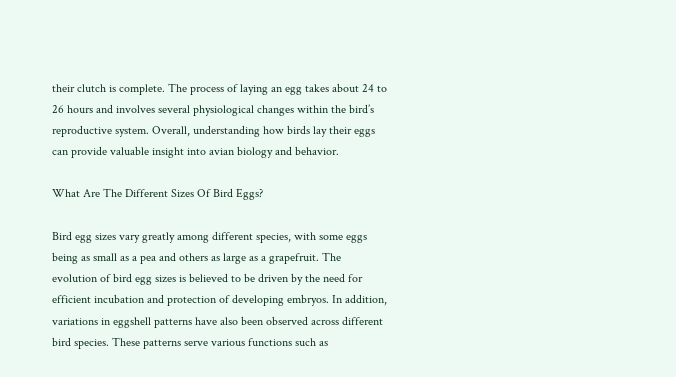their clutch is complete. The process of laying an egg takes about 24 to 26 hours and involves several physiological changes within the bird’s reproductive system. Overall, understanding how birds lay their eggs can provide valuable insight into avian biology and behavior.

What Are The Different Sizes Of Bird Eggs?

Bird egg sizes vary greatly among different species, with some eggs being as small as a pea and others as large as a grapefruit. The evolution of bird egg sizes is believed to be driven by the need for efficient incubation and protection of developing embryos. In addition, variations in eggshell patterns have also been observed across different bird species. These patterns serve various functions such as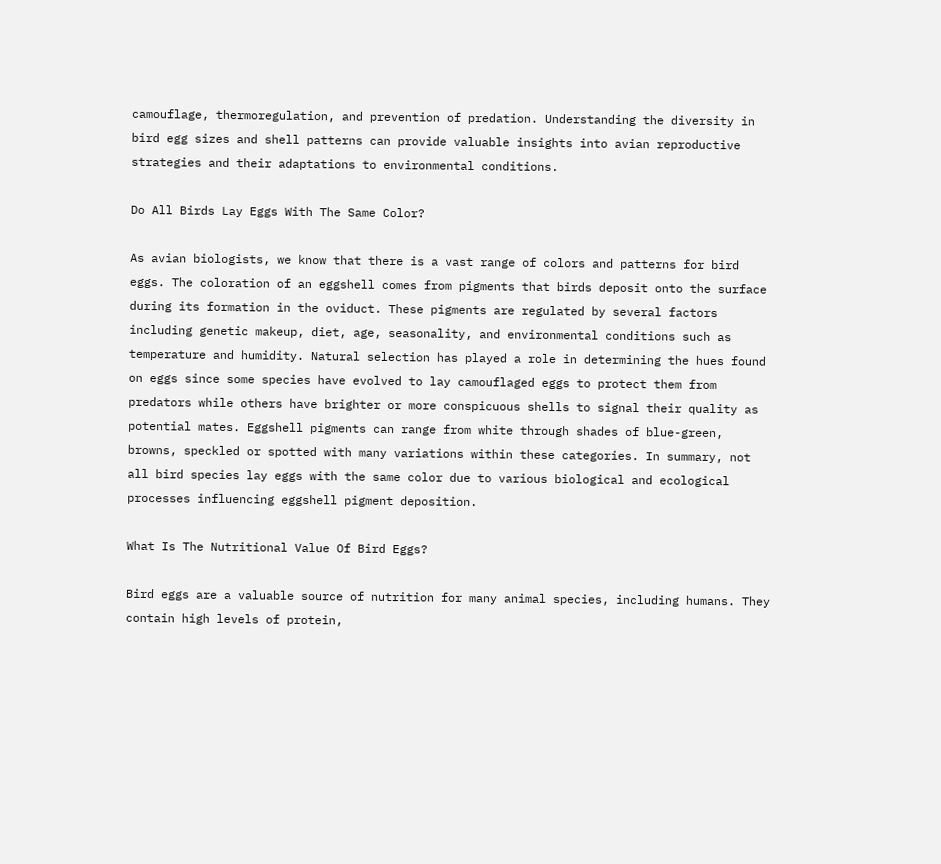camouflage, thermoregulation, and prevention of predation. Understanding the diversity in bird egg sizes and shell patterns can provide valuable insights into avian reproductive strategies and their adaptations to environmental conditions.

Do All Birds Lay Eggs With The Same Color?

As avian biologists, we know that there is a vast range of colors and patterns for bird eggs. The coloration of an eggshell comes from pigments that birds deposit onto the surface during its formation in the oviduct. These pigments are regulated by several factors including genetic makeup, diet, age, seasonality, and environmental conditions such as temperature and humidity. Natural selection has played a role in determining the hues found on eggs since some species have evolved to lay camouflaged eggs to protect them from predators while others have brighter or more conspicuous shells to signal their quality as potential mates. Eggshell pigments can range from white through shades of blue-green, browns, speckled or spotted with many variations within these categories. In summary, not all bird species lay eggs with the same color due to various biological and ecological processes influencing eggshell pigment deposition.

What Is The Nutritional Value Of Bird Eggs?

Bird eggs are a valuable source of nutrition for many animal species, including humans. They contain high levels of protein,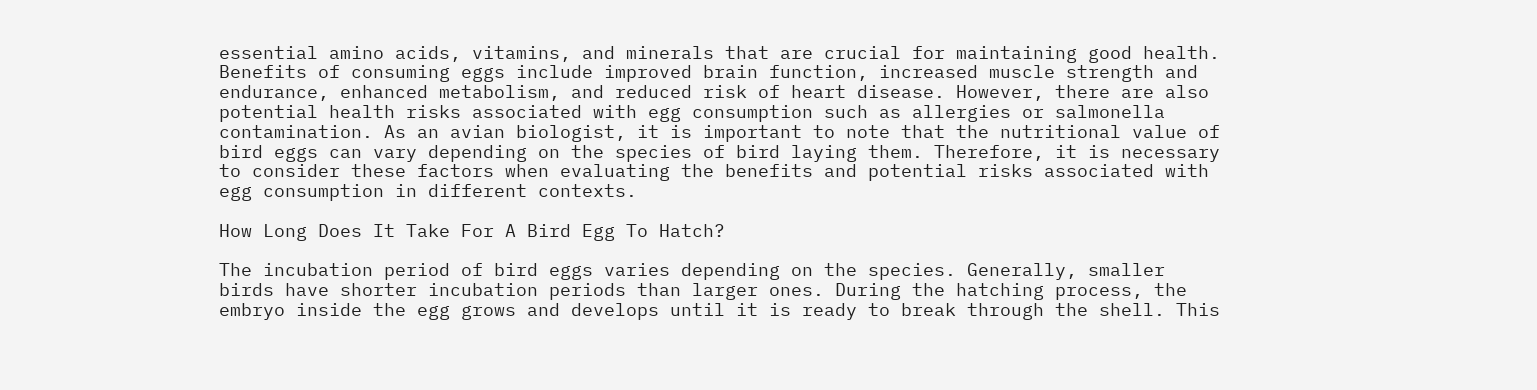essential amino acids, vitamins, and minerals that are crucial for maintaining good health. Benefits of consuming eggs include improved brain function, increased muscle strength and endurance, enhanced metabolism, and reduced risk of heart disease. However, there are also potential health risks associated with egg consumption such as allergies or salmonella contamination. As an avian biologist, it is important to note that the nutritional value of bird eggs can vary depending on the species of bird laying them. Therefore, it is necessary to consider these factors when evaluating the benefits and potential risks associated with egg consumption in different contexts.

How Long Does It Take For A Bird Egg To Hatch?

The incubation period of bird eggs varies depending on the species. Generally, smaller birds have shorter incubation periods than larger ones. During the hatching process, the embryo inside the egg grows and develops until it is ready to break through the shell. This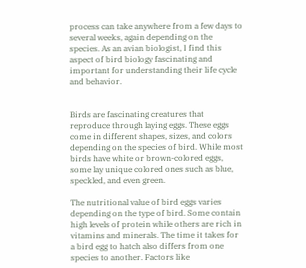process can take anywhere from a few days to several weeks, again depending on the species. As an avian biologist, I find this aspect of bird biology fascinating and important for understanding their life cycle and behavior.


Birds are fascinating creatures that reproduce through laying eggs. These eggs come in different shapes, sizes, and colors depending on the species of bird. While most birds have white or brown-colored eggs, some lay unique colored ones such as blue, speckled, and even green.

The nutritional value of bird eggs varies depending on the type of bird. Some contain high levels of protein while others are rich in vitamins and minerals. The time it takes for a bird egg to hatch also differs from one species to another. Factors like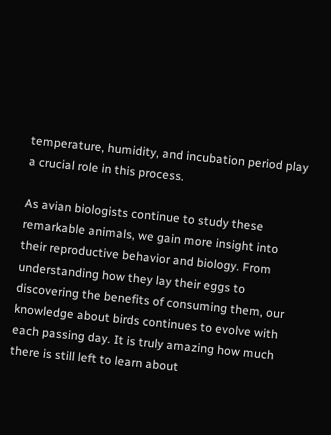temperature, humidity, and incubation period play a crucial role in this process.

As avian biologists continue to study these remarkable animals, we gain more insight into their reproductive behavior and biology. From understanding how they lay their eggs to discovering the benefits of consuming them, our knowledge about birds continues to evolve with each passing day. It is truly amazing how much there is still left to learn about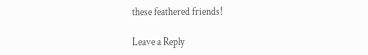these feathered friends!

Leave a Reply